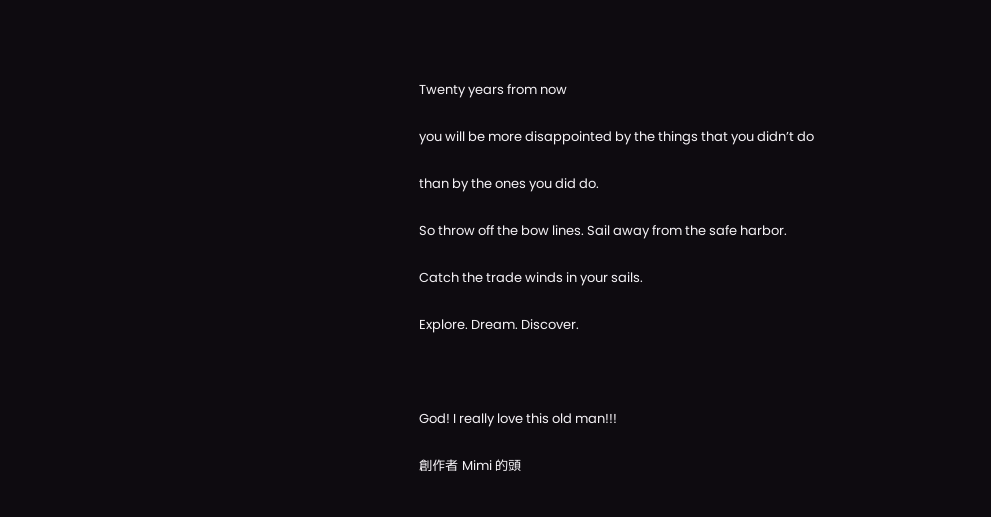Twenty years from now

you will be more disappointed by the things that you didn’t do

than by the ones you did do.

So throw off the bow lines. Sail away from the safe harbor.

Catch the trade winds in your sails.

Explore. Dream. Discover.



God! I really love this old man!!!

創作者 Mimi 的頭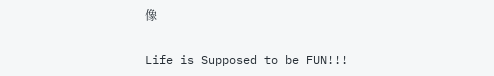像

Life is Supposed to be FUN!!!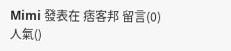Mimi 發表在 痞客邦 留言(0) 人氣()